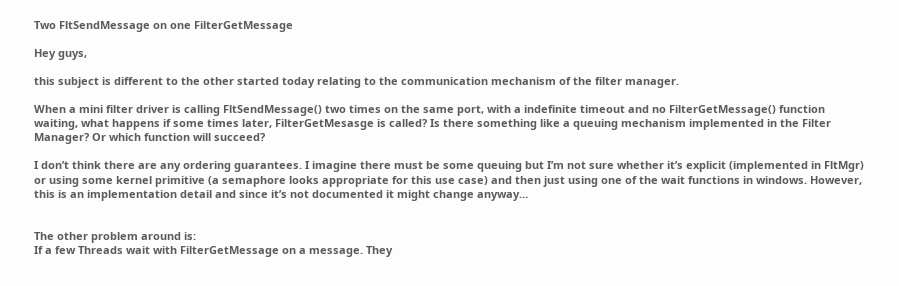Two FltSendMessage on one FilterGetMessage

Hey guys,

this subject is different to the other started today relating to the communication mechanism of the filter manager.

When a mini filter driver is calling FltSendMessage() two times on the same port, with a indefinite timeout and no FilterGetMessage() function waiting, what happens if some times later, FilterGetMesasge is called? Is there something like a queuing mechanism implemented in the Filter Manager? Or which function will succeed?

I don’t think there are any ordering guarantees. I imagine there must be some queuing but I’m not sure whether it’s explicit (implemented in FltMgr) or using some kernel primitive (a semaphore looks appropriate for this use case) and then just using one of the wait functions in windows. However, this is an implementation detail and since it’s not documented it might change anyway…


The other problem around is:
If a few Threads wait with FilterGetMessage on a message. They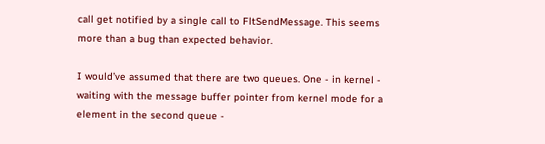call get notified by a single call to FltSendMessage. This seems more than a bug than expected behavior.

I would’ve assumed that there are two queues. One - in kernel - waiting with the message buffer pointer from kernel mode for a element in the second queue -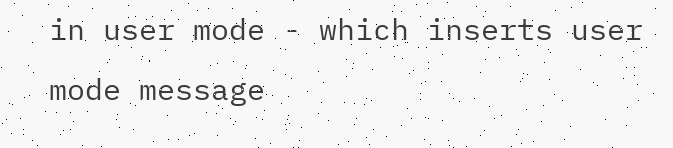in user mode - which inserts user mode message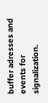buffer adresses and events for signalization.